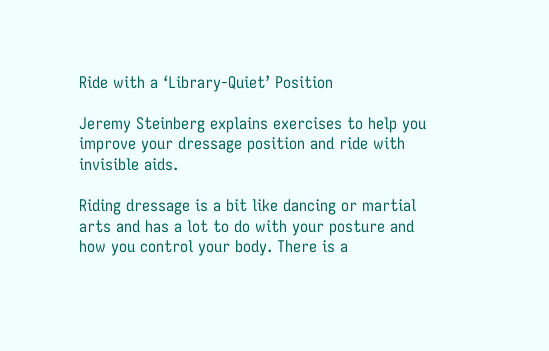Ride with a ‘Library-Quiet’ Position

Jeremy Steinberg explains exercises to help you improve your dressage position and ride with invisible aids.

Riding dressage is a bit like dancing or martial arts and has a lot to do with your posture and how you control your body. There is a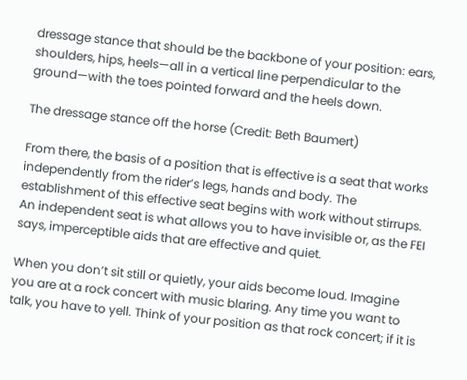dressage stance that should be the backbone of your position: ears, shoulders, hips, heels—all in a vertical line perpendicular to the ground—with the toes pointed forward and the heels down.

The dressage stance off the horse (Credit: Beth Baumert)

From there, the basis of a position that is effective is a seat that works independently from the rider’s legs, hands and body. The establishment of this effective seat begins with work without stirrups. An independent seat is what allows you to have invisible or, as the FEI says, imperceptible aids that are effective and quiet.

When you don’t sit still or quietly, your aids become loud. Imagine you are at a rock concert with music blaring. Any time you want to talk, you have to yell. Think of your position as that rock concert; if it is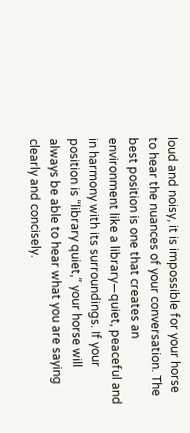loud and noisy, it is impossible for your horse to hear the nuances of your conversation. The best position is one that creates an environment like a library—quiet, peaceful and in harmony with its surroundings. If your position is “library quiet,” your horse will always be able to hear what you are saying clearly and concisely.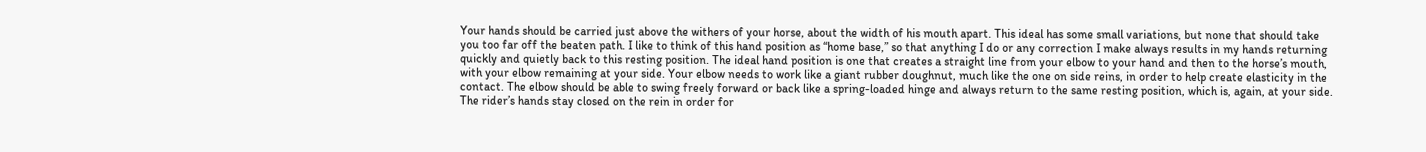Your hands should be carried just above the withers of your horse, about the width of his mouth apart. This ideal has some small variations, but none that should take you too far off the beaten path. I like to think of this hand position as “home base,” so that anything I do or any correction I make always results in my hands returning quickly and quietly back to this resting position. The ideal hand position is one that creates a straight line from your elbow to your hand and then to the horse’s mouth, with your elbow remaining at your side. Your elbow needs to work like a giant rubber doughnut, much like the one on side reins, in order to help create elasticity in the contact. The elbow should be able to swing freely forward or back like a spring-loaded hinge and always return to the same resting position, which is, again, at your side. The rider’s hands stay closed on the rein in order for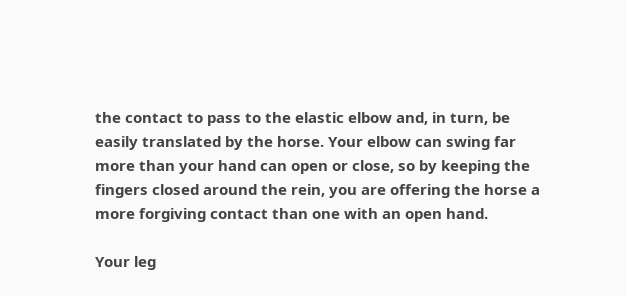the contact to pass to the elastic elbow and, in turn, be easily translated by the horse. Your elbow can swing far more than your hand can open or close, so by keeping the fingers closed around the rein, you are offering the horse a more forgiving contact than one with an open hand.

Your leg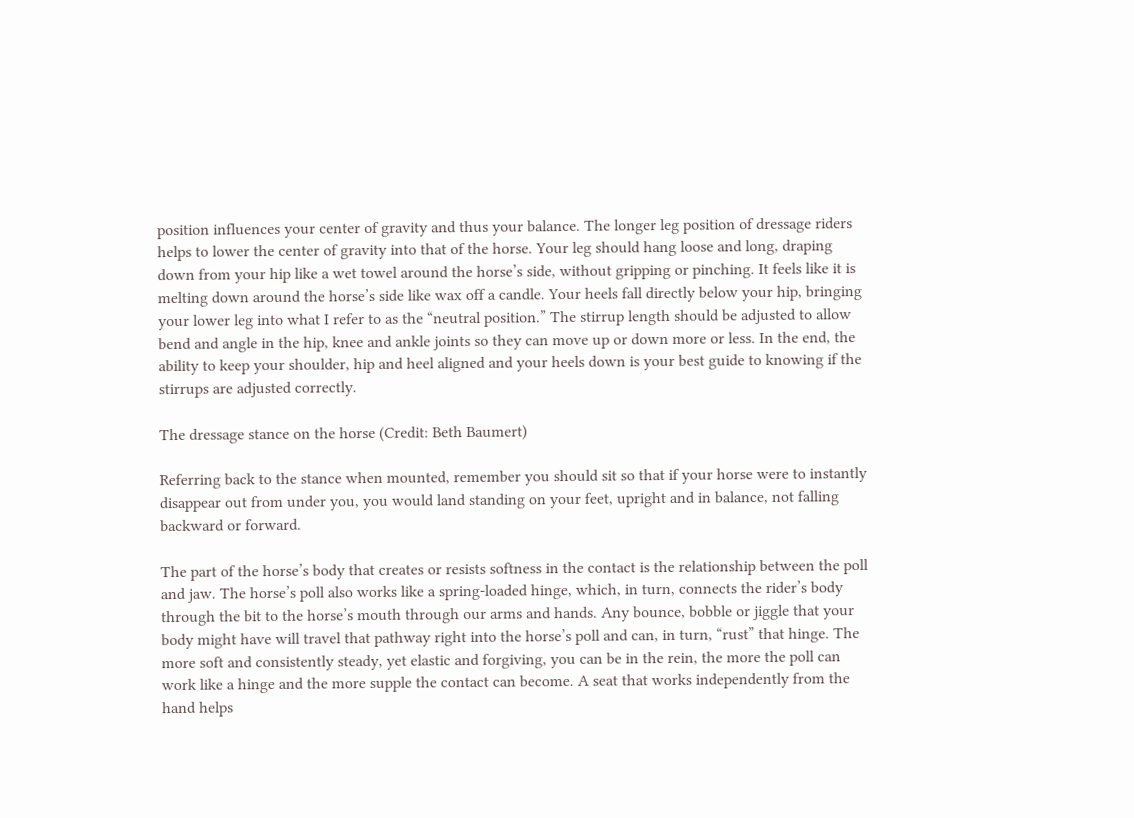position influences your center of gravity and thus your balance. The longer leg position of dressage riders helps to lower the center of gravity into that of the horse. Your leg should hang loose and long, draping down from your hip like a wet towel around the horse’s side, without gripping or pinching. It feels like it is melting down around the horse’s side like wax off a candle. Your heels fall directly below your hip, bringing your lower leg into what I refer to as the “neutral position.” The stirrup length should be adjusted to allow bend and angle in the hip, knee and ankle joints so they can move up or down more or less. In the end, the ability to keep your shoulder, hip and heel aligned and your heels down is your best guide to knowing if the stirrups are adjusted correctly.

The dressage stance on the horse (Credit: Beth Baumert)

Referring back to the stance when mounted, remember you should sit so that if your horse were to instantly disappear out from under you, you would land standing on your feet, upright and in balance, not falling backward or forward.

The part of the horse’s body that creates or resists softness in the contact is the relationship between the poll and jaw. The horse’s poll also works like a spring-loaded hinge, which, in turn, connects the rider’s body through the bit to the horse’s mouth through our arms and hands. Any bounce, bobble or jiggle that your body might have will travel that pathway right into the horse’s poll and can, in turn, “rust” that hinge. The more soft and consistently steady, yet elastic and forgiving, you can be in the rein, the more the poll can work like a hinge and the more supple the contact can become. A seat that works independently from the hand helps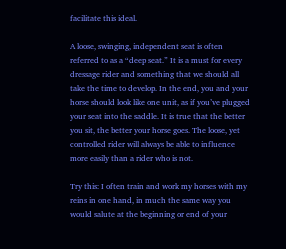facilitate this ideal.

A loose, swinging, independent seat is often referred to as a “deep seat.” It is a must for every dressage rider and something that we should all take the time to develop. In the end, you and your horse should look like one unit, as if you’ve plugged your seat into the saddle. It is true that the better you sit, the better your horse goes. The loose, yet controlled rider will always be able to influence more easily than a rider who is not.

Try this: I often train and work my horses with my reins in one hand, in much the same way you would salute at the beginning or end of your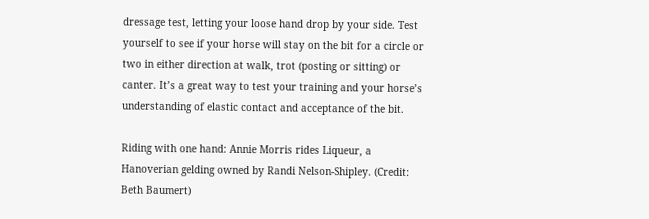dressage test, letting your loose hand drop by your side. Test yourself to see if your horse will stay on the bit for a circle or two in either direction at walk, trot (posting or sitting) or canter. It’s a great way to test your training and your horse’s understanding of elastic contact and acceptance of the bit.

Riding with one hand: Annie Morris rides Liqueur, a Hanoverian gelding owned by Randi Nelson-Shipley. (Credit: Beth Baumert)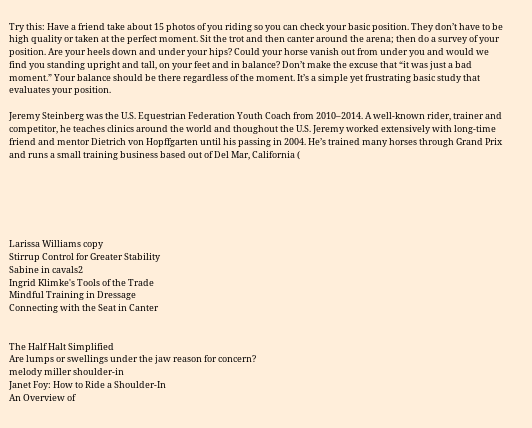Try this: Have a friend take about 15 photos of you riding so you can check your basic position. They don’t have to be high quality or taken at the perfect moment. Sit the trot and then canter around the arena; then do a survey of your position. Are your heels down and under your hips? Could your horse vanish out from under you and would we find you standing upright and tall, on your feet and in balance? Don’t make the excuse that “it was just a bad moment.” Your balance should be there regardless of the moment. It’s a simple yet frustrating basic study that evaluates your position.

Jeremy Steinberg was the U.S. Equestrian Federation Youth Coach from 2010–2014. A well-known rider, trainer and competitor, he teaches clinics around the world and thoughout the U.S. Jeremy worked extensively with long-time friend and mentor Dietrich von Hopffgarten until his passing in 2004. He’s trained many horses through Grand Prix and runs a small training business based out of Del Mar, California (






Larissa Williams copy
Stirrup Control for Greater Stability
Sabine in cavals2
Ingrid Klimke's Tools of the Trade
Mindful Training in Dressage
Connecting with the Seat in Canter


The Half Halt Simplified
Are lumps or swellings under the jaw reason for concern?
melody miller shoulder-in
Janet Foy: How to Ride a Shoulder-In
An Overview of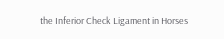the Inferior Check Ligament in Horses